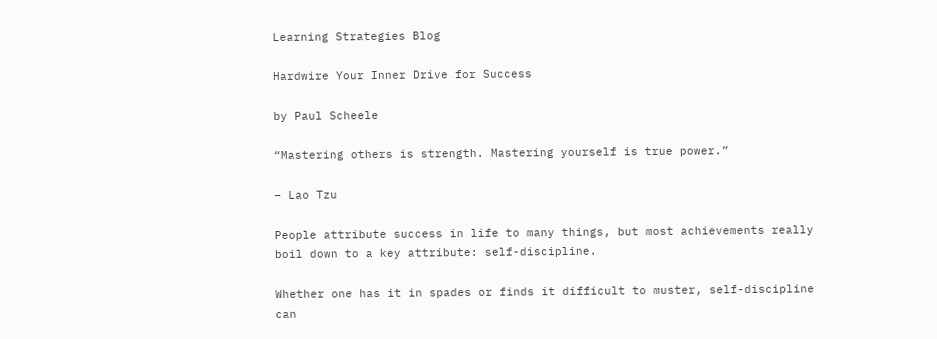Learning Strategies Blog

Hardwire Your Inner Drive for Success

by Paul Scheele

“Mastering others is strength. Mastering yourself is true power.”

– Lao Tzu

People attribute success in life to many things, but most achievements really boil down to a key attribute: self-discipline.

Whether one has it in spades or finds it difficult to muster, self-discipline can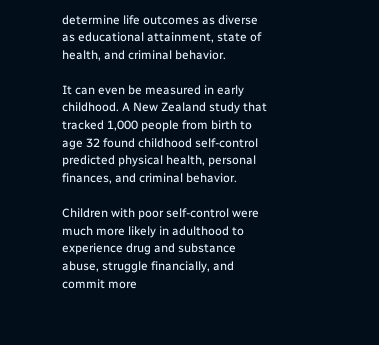determine life outcomes as diverse as educational attainment, state of health, and criminal behavior.

It can even be measured in early childhood. A New Zealand study that tracked 1,000 people from birth to age 32 found childhood self-control predicted physical health, personal finances, and criminal behavior.

Children with poor self-control were much more likely in adulthood to experience drug and substance abuse, struggle financially, and commit more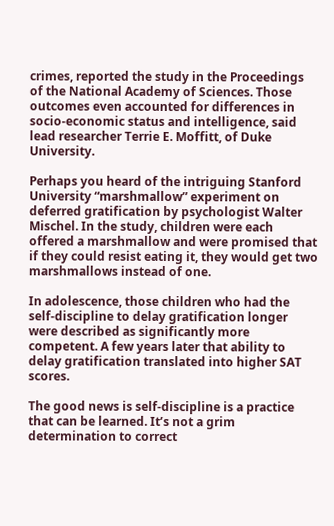crimes, reported the study in the Proceedings of the National Academy of Sciences. Those outcomes even accounted for differences in socio-economic status and intelligence, said lead researcher Terrie E. Moffitt, of Duke University.

Perhaps you heard of the intriguing Stanford University “marshmallow” experiment on deferred gratification by psychologist Walter Mischel. In the study, children were each offered a marshmallow and were promised that if they could resist eating it, they would get two marshmallows instead of one.

In adolescence, those children who had the self-discipline to delay gratification longer were described as significantly more competent. A few years later that ability to delay gratification translated into higher SAT scores.

The good news is self-discipline is a practice that can be learned. It’s not a grim determination to correct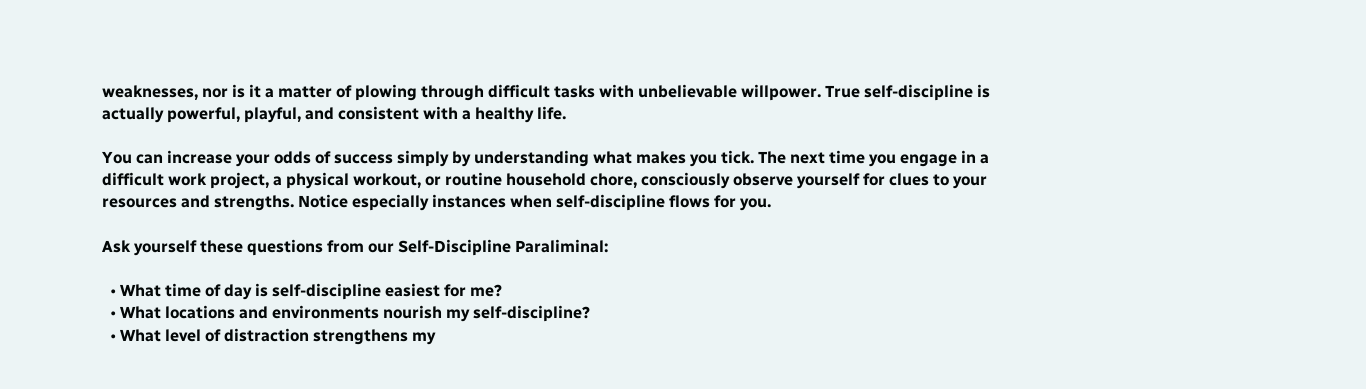weaknesses, nor is it a matter of plowing through difficult tasks with unbelievable willpower. True self-discipline is actually powerful, playful, and consistent with a healthy life.

You can increase your odds of success simply by understanding what makes you tick. The next time you engage in a difficult work project, a physical workout, or routine household chore, consciously observe yourself for clues to your resources and strengths. Notice especially instances when self-discipline flows for you.

Ask yourself these questions from our Self-Discipline Paraliminal:

  • What time of day is self-discipline easiest for me?
  • What locations and environments nourish my self-discipline?
  • What level of distraction strengthens my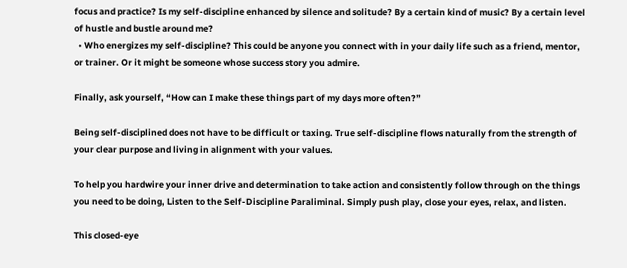focus and practice? Is my self-discipline enhanced by silence and solitude? By a certain kind of music? By a certain level of hustle and bustle around me?
  • Who energizes my self-discipline? This could be anyone you connect with in your daily life such as a friend, mentor, or trainer. Or it might be someone whose success story you admire.

Finally, ask yourself, “How can I make these things part of my days more often?”

Being self-disciplined does not have to be difficult or taxing. True self-discipline flows naturally from the strength of your clear purpose and living in alignment with your values.

To help you hardwire your inner drive and determination to take action and consistently follow through on the things you need to be doing, Listen to the Self-Discipline Paraliminal. Simply push play, close your eyes, relax, and listen.

This closed-eye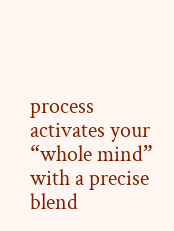process activates your “whole mind” with a precise blend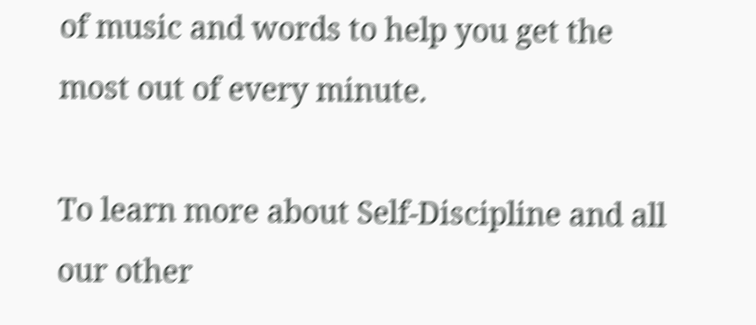of music and words to help you get the most out of every minute.

To learn more about Self-Discipline and all our other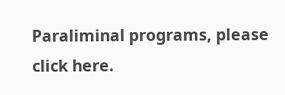Paraliminal programs, please click here.